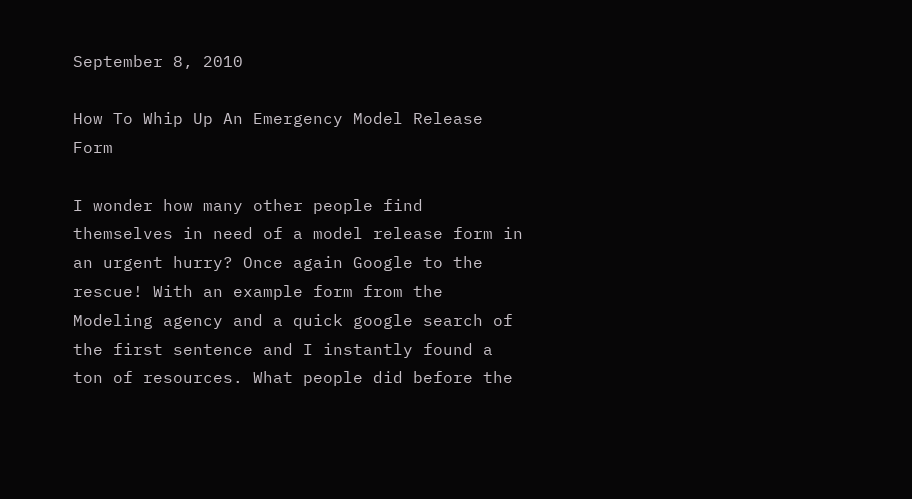September 8, 2010

How To Whip Up An Emergency Model Release Form

I wonder how many other people find themselves in need of a model release form in an urgent hurry? Once again Google to the rescue! With an example form from the Modeling agency and a quick google search of the first sentence and I instantly found a ton of resources. What people did before the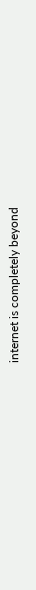internet is completely beyond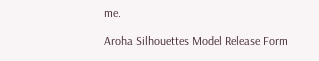me.

Aroha Silhouettes Model Release Form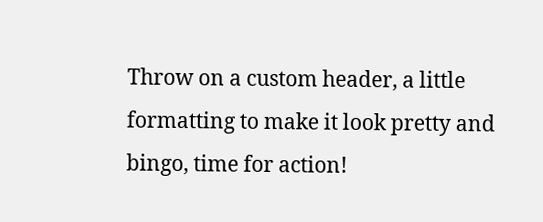Throw on a custom header, a little formatting to make it look pretty and bingo, time for action!